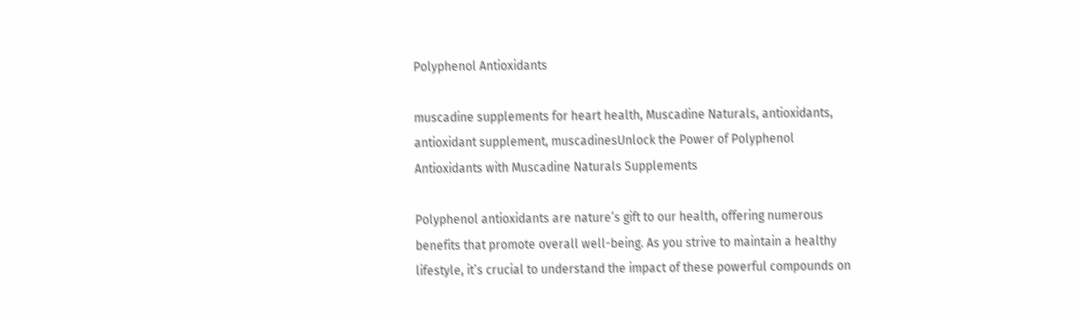Polyphenol Antioxidants

muscadine supplements for heart health, Muscadine Naturals, antioxidants, antioxidant supplement, muscadinesUnlock the Power of Polyphenol Antioxidants with Muscadine Naturals Supplements

Polyphenol antioxidants are nature’s gift to our health, offering numerous benefits that promote overall well-being. As you strive to maintain a healthy lifestyle, it’s crucial to understand the impact of these powerful compounds on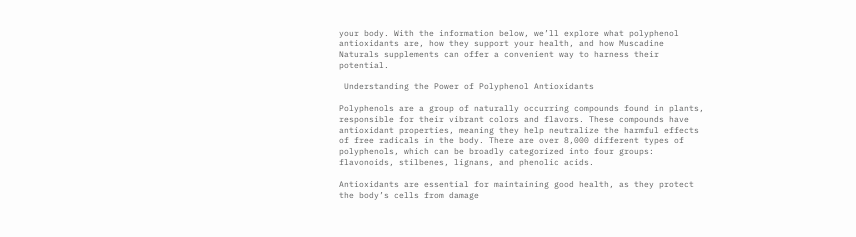your body. With the information below, we’ll explore what polyphenol antioxidants are, how they support your health, and how Muscadine Naturals supplements can offer a convenient way to harness their potential.

 Understanding the Power of Polyphenol Antioxidants

Polyphenols are a group of naturally occurring compounds found in plants, responsible for their vibrant colors and flavors. These compounds have antioxidant properties, meaning they help neutralize the harmful effects of free radicals in the body. There are over 8,000 different types of polyphenols, which can be broadly categorized into four groups: flavonoids, stilbenes, lignans, and phenolic acids.

Antioxidants are essential for maintaining good health, as they protect the body’s cells from damage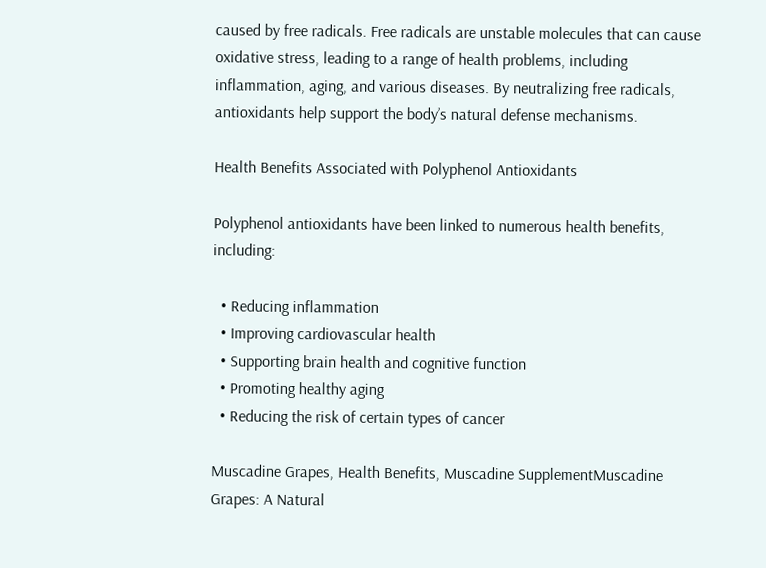caused by free radicals. Free radicals are unstable molecules that can cause oxidative stress, leading to a range of health problems, including inflammation, aging, and various diseases. By neutralizing free radicals, antioxidants help support the body’s natural defense mechanisms.

Health Benefits Associated with Polyphenol Antioxidants

Polyphenol antioxidants have been linked to numerous health benefits, including:

  • Reducing inflammation
  • Improving cardiovascular health
  • Supporting brain health and cognitive function
  • Promoting healthy aging
  • Reducing the risk of certain types of cancer

Muscadine Grapes, Health Benefits, Muscadine SupplementMuscadine Grapes: A Natural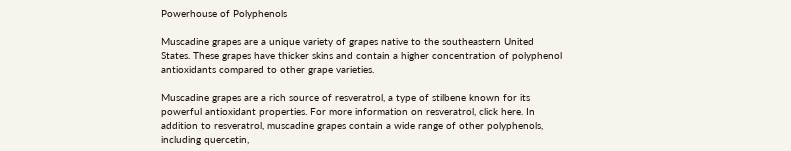Powerhouse of Polyphenols

Muscadine grapes are a unique variety of grapes native to the southeastern United States. These grapes have thicker skins and contain a higher concentration of polyphenol antioxidants compared to other grape varieties.

Muscadine grapes are a rich source of resveratrol, a type of stilbene known for its powerful antioxidant properties. For more information on resveratrol, click here. In addition to resveratrol, muscadine grapes contain a wide range of other polyphenols, including quercetin,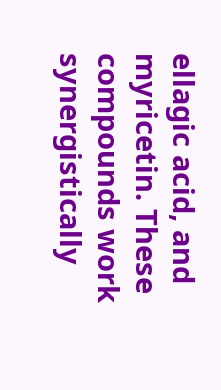ellagic acid, and myricetin. These compounds work synergistically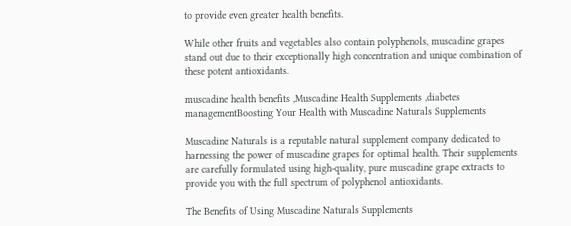to provide even greater health benefits.

While other fruits and vegetables also contain polyphenols, muscadine grapes stand out due to their exceptionally high concentration and unique combination of these potent antioxidants.

muscadine health benefits ,Muscadine Health Supplements ,diabetes managementBoosting Your Health with Muscadine Naturals Supplements

Muscadine Naturals is a reputable natural supplement company dedicated to harnessing the power of muscadine grapes for optimal health. Their supplements are carefully formulated using high-quality, pure muscadine grape extracts to provide you with the full spectrum of polyphenol antioxidants.

The Benefits of Using Muscadine Naturals Supplements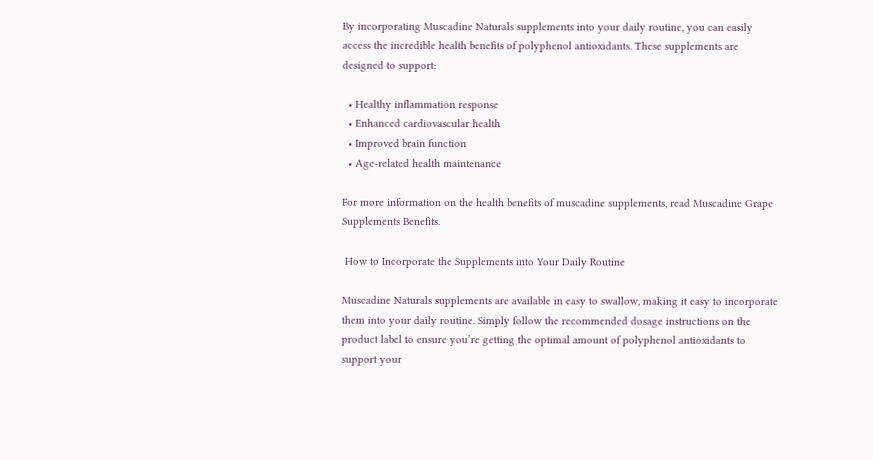By incorporating Muscadine Naturals supplements into your daily routine, you can easily access the incredible health benefits of polyphenol antioxidants. These supplements are designed to support:

  • Healthy inflammation response
  • Enhanced cardiovascular health
  • Improved brain function
  • Age-related health maintenance

For more information on the health benefits of muscadine supplements, read Muscadine Grape Supplements Benefits.

 How to Incorporate the Supplements into Your Daily Routine

Muscadine Naturals supplements are available in easy to swallow, making it easy to incorporate them into your daily routine. Simply follow the recommended dosage instructions on the product label to ensure you’re getting the optimal amount of polyphenol antioxidants to support your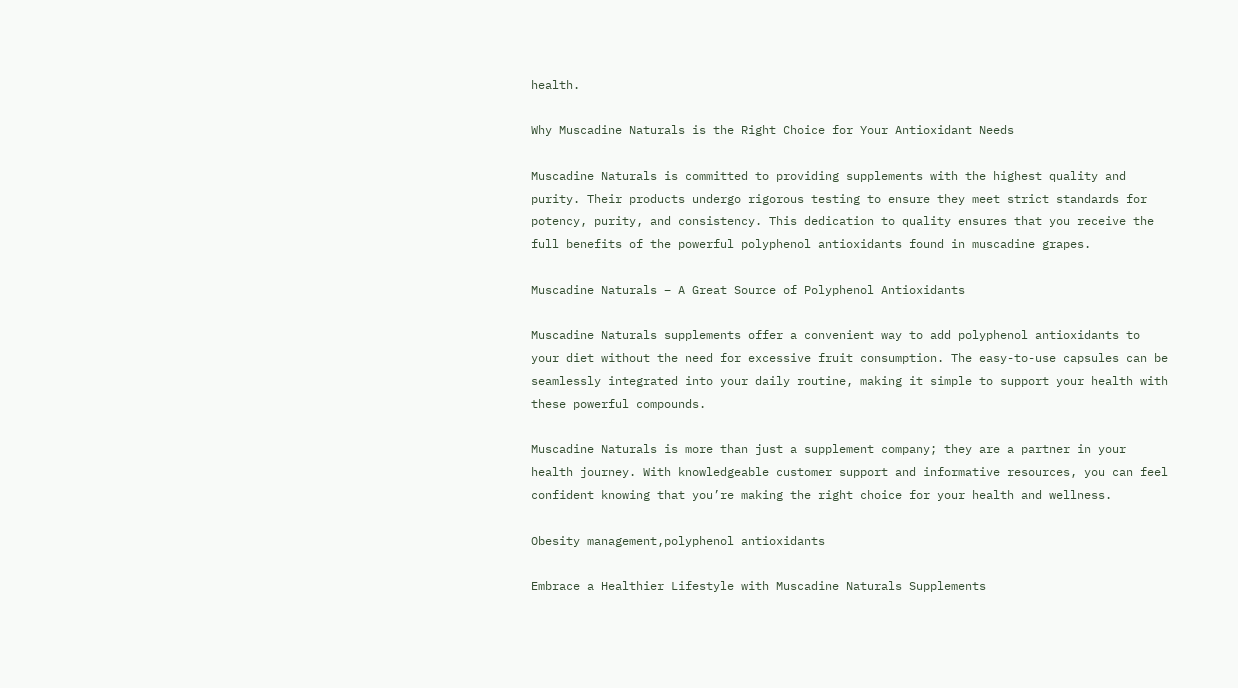health.

Why Muscadine Naturals is the Right Choice for Your Antioxidant Needs

Muscadine Naturals is committed to providing supplements with the highest quality and purity. Their products undergo rigorous testing to ensure they meet strict standards for potency, purity, and consistency. This dedication to quality ensures that you receive the full benefits of the powerful polyphenol antioxidants found in muscadine grapes.

Muscadine Naturals – A Great Source of Polyphenol Antioxidants

Muscadine Naturals supplements offer a convenient way to add polyphenol antioxidants to your diet without the need for excessive fruit consumption. The easy-to-use capsules can be seamlessly integrated into your daily routine, making it simple to support your health with these powerful compounds.

Muscadine Naturals is more than just a supplement company; they are a partner in your health journey. With knowledgeable customer support and informative resources, you can feel confident knowing that you’re making the right choice for your health and wellness.

Obesity management,polyphenol antioxidants

Embrace a Healthier Lifestyle with Muscadine Naturals Supplements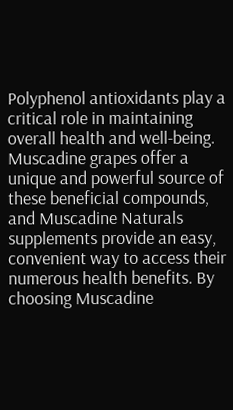Polyphenol antioxidants play a critical role in maintaining overall health and well-being. Muscadine grapes offer a unique and powerful source of these beneficial compounds, and Muscadine Naturals supplements provide an easy, convenient way to access their numerous health benefits. By choosing Muscadine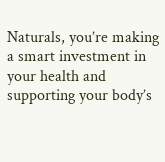Naturals, you’re making a smart investment in your health and supporting your body’s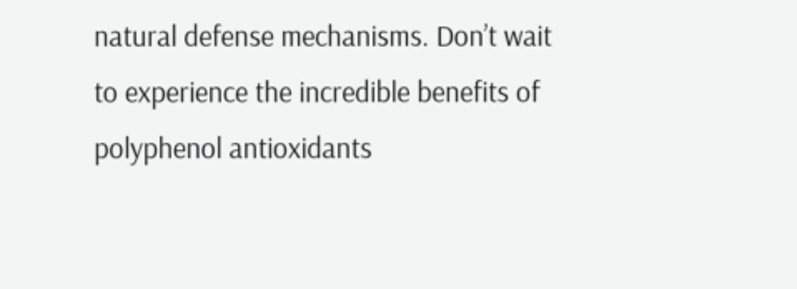natural defense mechanisms. Don’t wait to experience the incredible benefits of polyphenol antioxidants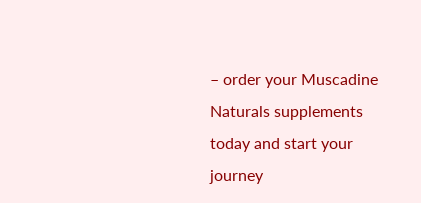– order your Muscadine Naturals supplements today and start your journey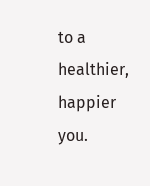to a healthier, happier you.